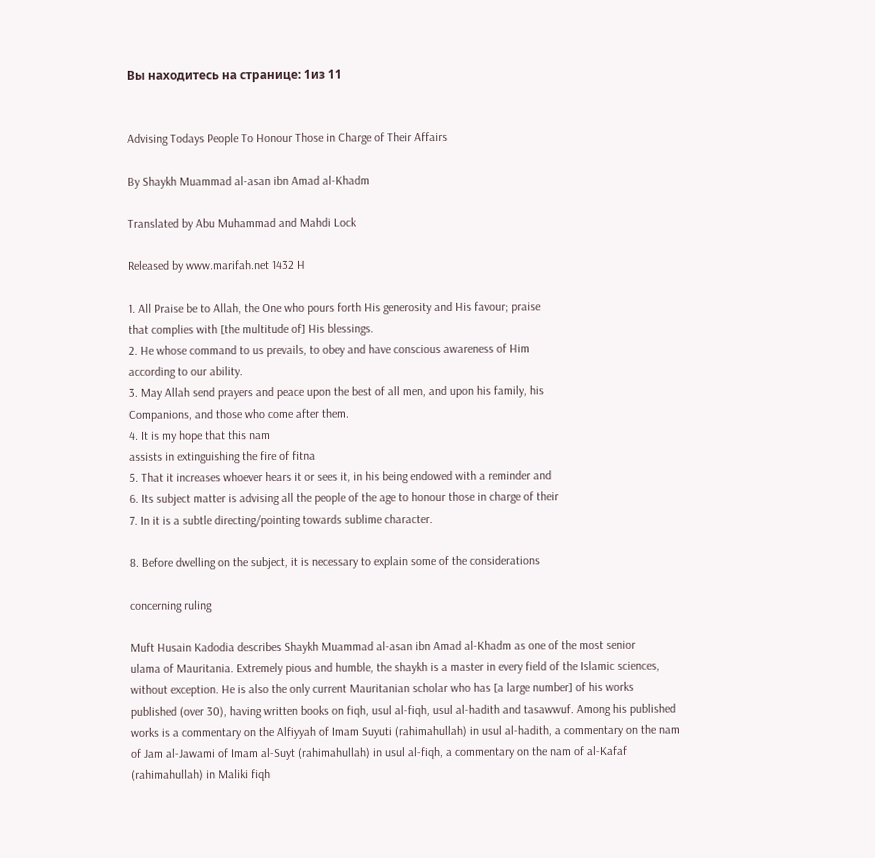Вы находитесь на странице: 1из 11


Advising Todays People To Honour Those in Charge of Their Affairs

By Shaykh Muammad al-asan ibn Amad al-Khadm

Translated by Abu Muhammad and Mahdi Lock

Released by www.marifah.net 1432 H

1. All Praise be to Allah, the One who pours forth His generosity and His favour; praise
that complies with [the multitude of] His blessings.
2. He whose command to us prevails, to obey and have conscious awareness of Him
according to our ability.
3. May Allah send prayers and peace upon the best of all men, and upon his family, his
Companions, and those who come after them.
4. It is my hope that this nam
assists in extinguishing the fire of fitna
5. That it increases whoever hears it or sees it, in his being endowed with a reminder and
6. Its subject matter is advising all the people of the age to honour those in charge of their
7. In it is a subtle directing/pointing towards sublime character.

8. Before dwelling on the subject, it is necessary to explain some of the considerations

concerning ruling

Muft Husain Kadodia describes Shaykh Muammad al-asan ibn Amad al-Khadm as one of the most senior
ulama of Mauritania. Extremely pious and humble, the shaykh is a master in every field of the Islamic sciences,
without exception. He is also the only current Mauritanian scholar who has [a large number] of his works
published (over 30), having written books on fiqh, usul al-fiqh, usul al-hadith and tasawwuf. Among his published
works is a commentary on the Alfiyyah of Imam Suyuti (rahimahullah) in usul al-hadith, a commentary on the nam
of Jam al-Jawami of Imam al-Suyt (rahimahullah) in usul al-fiqh, a commentary on the nam of al-Kafaf
(rahimahullah) in Maliki fiqh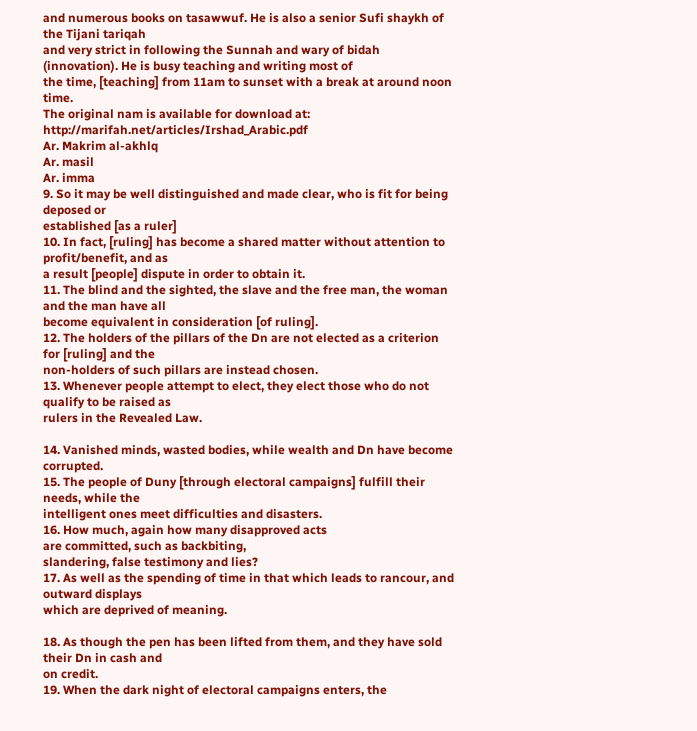and numerous books on tasawwuf. He is also a senior Sufi shaykh of the Tijani tariqah
and very strict in following the Sunnah and wary of bidah (innovation). He is busy teaching and writing most of
the time, [teaching] from 11am to sunset with a break at around noon time.
The original nam is available for download at: http://marifah.net/articles/Irshad_Arabic.pdf
Ar. Makrim al-akhlq
Ar. masil
Ar. imma
9. So it may be well distinguished and made clear, who is fit for being deposed or
established [as a ruler]
10. In fact, [ruling] has become a shared matter without attention to profit/benefit, and as
a result [people] dispute in order to obtain it.
11. The blind and the sighted, the slave and the free man, the woman and the man have all
become equivalent in consideration [of ruling].
12. The holders of the pillars of the Dn are not elected as a criterion for [ruling] and the
non-holders of such pillars are instead chosen.
13. Whenever people attempt to elect, they elect those who do not qualify to be raised as
rulers in the Revealed Law.

14. Vanished minds, wasted bodies, while wealth and Dn have become corrupted.
15. The people of Duny [through electoral campaigns] fulfill their needs, while the
intelligent ones meet difficulties and disasters.
16. How much, again how many disapproved acts
are committed, such as backbiting,
slandering, false testimony and lies?
17. As well as the spending of time in that which leads to rancour, and outward displays
which are deprived of meaning.

18. As though the pen has been lifted from them, and they have sold their Dn in cash and
on credit.
19. When the dark night of electoral campaigns enters, the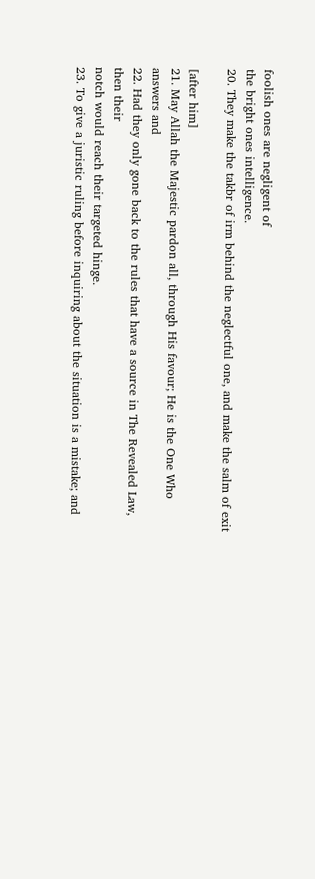foolish ones are negligent of
the bright ones intelligence.
20. They make the takbr of irm behind the neglectful one, and make the salm of exit

[after him]
21. May Allah the Majestic pardon all, through His favour; He is the One Who answers and
22. Had they only gone back to the rules that have a source in The Revealed Law, then their
notch would reach their targeted hinge.
23. To give a juristic ruling before inquiring about the situation is a mistake; and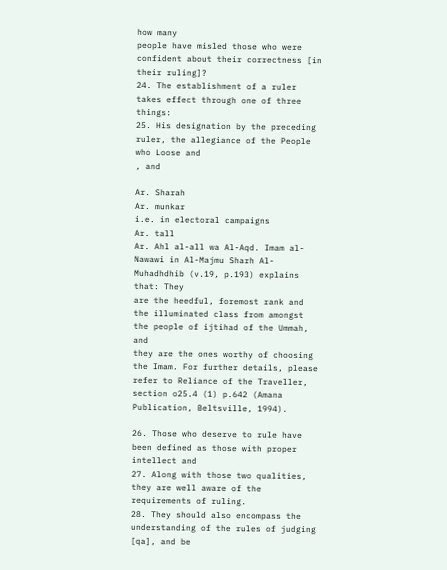how many
people have misled those who were confident about their correctness [in their ruling]?
24. The establishment of a ruler takes effect through one of three things:
25. His designation by the preceding ruler, the allegiance of the People who Loose and
, and

Ar. Sharah
Ar. munkar
i.e. in electoral campaigns
Ar. tall
Ar. Ahl al-all wa Al-Aqd. Imam al-Nawawi in Al-Majmu Sharh Al-Muhadhdhib (v.19, p.193) explains that: They
are the heedful, foremost rank and the illuminated class from amongst the people of ijtihad of the Ummah, and
they are the ones worthy of choosing the Imam. For further details, please refer to Reliance of the Traveller,
section o25.4 (1) p.642 (Amana Publication, Beltsville, 1994).

26. Those who deserve to rule have been defined as those with proper intellect and
27. Along with those two qualities, they are well aware of the requirements of ruling.
28. They should also encompass the understanding of the rules of judging [qa], and be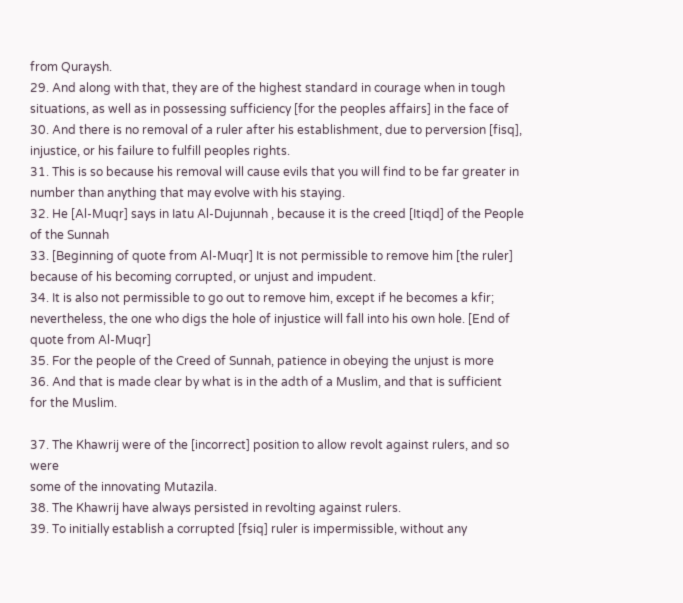from Quraysh.
29. And along with that, they are of the highest standard in courage when in tough
situations, as well as in possessing sufficiency [for the peoples affairs] in the face of
30. And there is no removal of a ruler after his establishment, due to perversion [fisq],
injustice, or his failure to fulfill peoples rights.
31. This is so because his removal will cause evils that you will find to be far greater in
number than anything that may evolve with his staying.
32. He [Al-Muqr] says in Iatu Al-Dujunnah , because it is the creed [Itiqd] of the People
of the Sunnah
33. [Beginning of quote from Al-Muqr] It is not permissible to remove him [the ruler]
because of his becoming corrupted, or unjust and impudent.
34. It is also not permissible to go out to remove him, except if he becomes a kfir;
nevertheless, the one who digs the hole of injustice will fall into his own hole. [End of
quote from Al-Muqr]
35. For the people of the Creed of Sunnah, patience in obeying the unjust is more
36. And that is made clear by what is in the adth of a Muslim, and that is sufficient
for the Muslim.

37. The Khawrij were of the [incorrect] position to allow revolt against rulers, and so were
some of the innovating Mutazila.
38. The Khawrij have always persisted in revolting against rulers.
39. To initially establish a corrupted [fsiq] ruler is impermissible, without any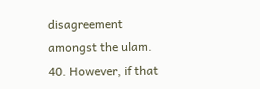disagreement amongst the ulam.
40. However, if that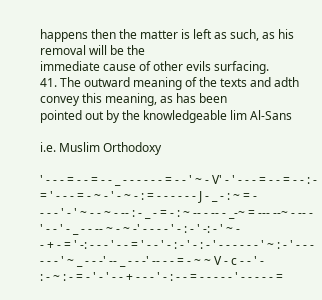happens then the matter is left as such, as his removal will be the
immediate cause of other evils surfacing.
41. The outward meaning of the texts and adth convey this meaning, as has been
pointed out by the knowledgeable lim Al-Sans

i.e. Muslim Orthodoxy

' - - - = - - = - - _ - - - - - - = - - ' ~ - V' - ' - - - = - - = - - : - = ' - - - = - ~ - ' - ~ - : = - - - - - - J - _ - : ~ = -
- - - ' - ' ~ - - ~ - -- : - _ - = - : ~ -- - -- - _-~ = --- --~ - -- - ' - - ' - _ - - -- ~ - ~ -' - - - - ' - : - ' -: - ' ~ -
- + - = ' -: - - - ' - - = ' - - ' - : - ' - : - ' - - - - - - ' ~ : - ' - - - - - - ' ~ _ - - -' -- _ - - -' -- - - = - ~ ~ V - c - - ' -
: - ~ : - = - ' - ' - - + - - - ' - : - - = - - - - - ' - - - - - =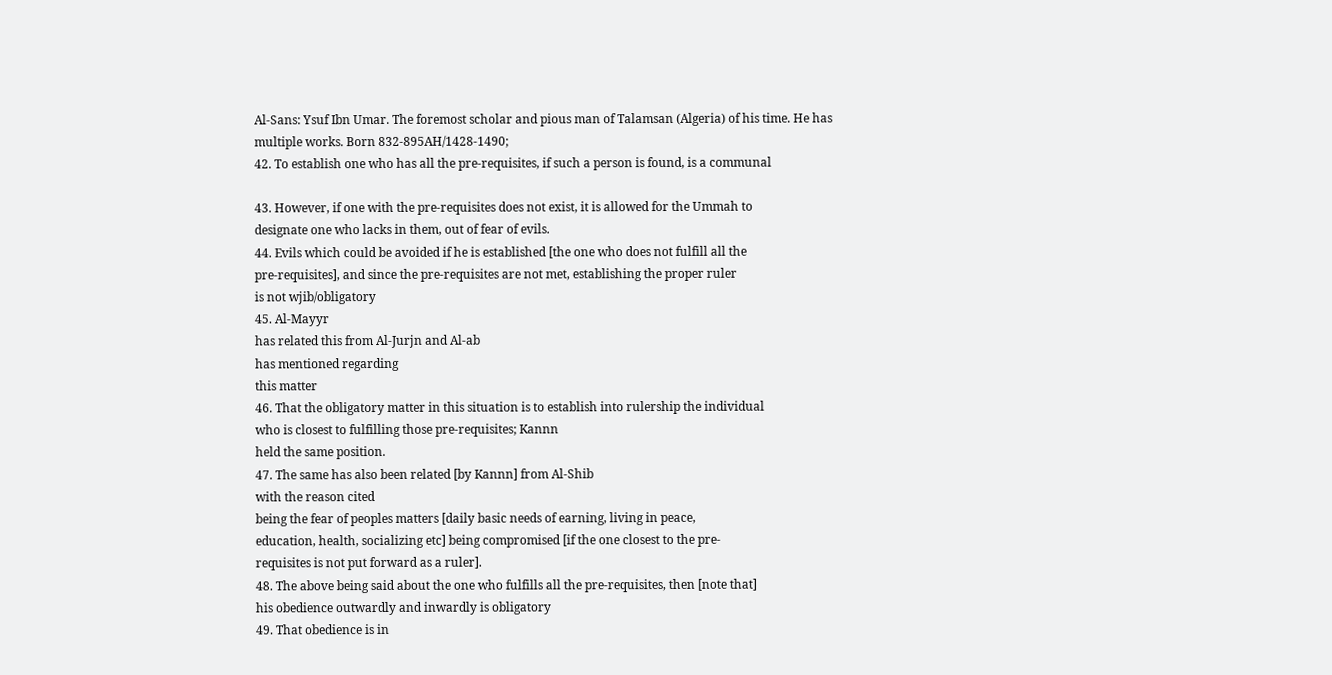Al-Sans: Ysuf Ibn Umar. The foremost scholar and pious man of Talamsan (Algeria) of his time. He has
multiple works. Born 832-895AH/1428-1490;
42. To establish one who has all the pre-requisites, if such a person is found, is a communal

43. However, if one with the pre-requisites does not exist, it is allowed for the Ummah to
designate one who lacks in them, out of fear of evils.
44. Evils which could be avoided if he is established [the one who does not fulfill all the
pre-requisites], and since the pre-requisites are not met, establishing the proper ruler
is not wjib/obligatory
45. Al-Mayyr
has related this from Al-Jurjn and Al-ab
has mentioned regarding
this matter
46. That the obligatory matter in this situation is to establish into rulership the individual
who is closest to fulfilling those pre-requisites; Kannn
held the same position.
47. The same has also been related [by Kannn] from Al-Shib
with the reason cited
being the fear of peoples matters [daily basic needs of earning, living in peace,
education, health, socializing etc] being compromised [if the one closest to the pre-
requisites is not put forward as a ruler].
48. The above being said about the one who fulfills all the pre-requisites, then [note that]
his obedience outwardly and inwardly is obligatory
49. That obedience is in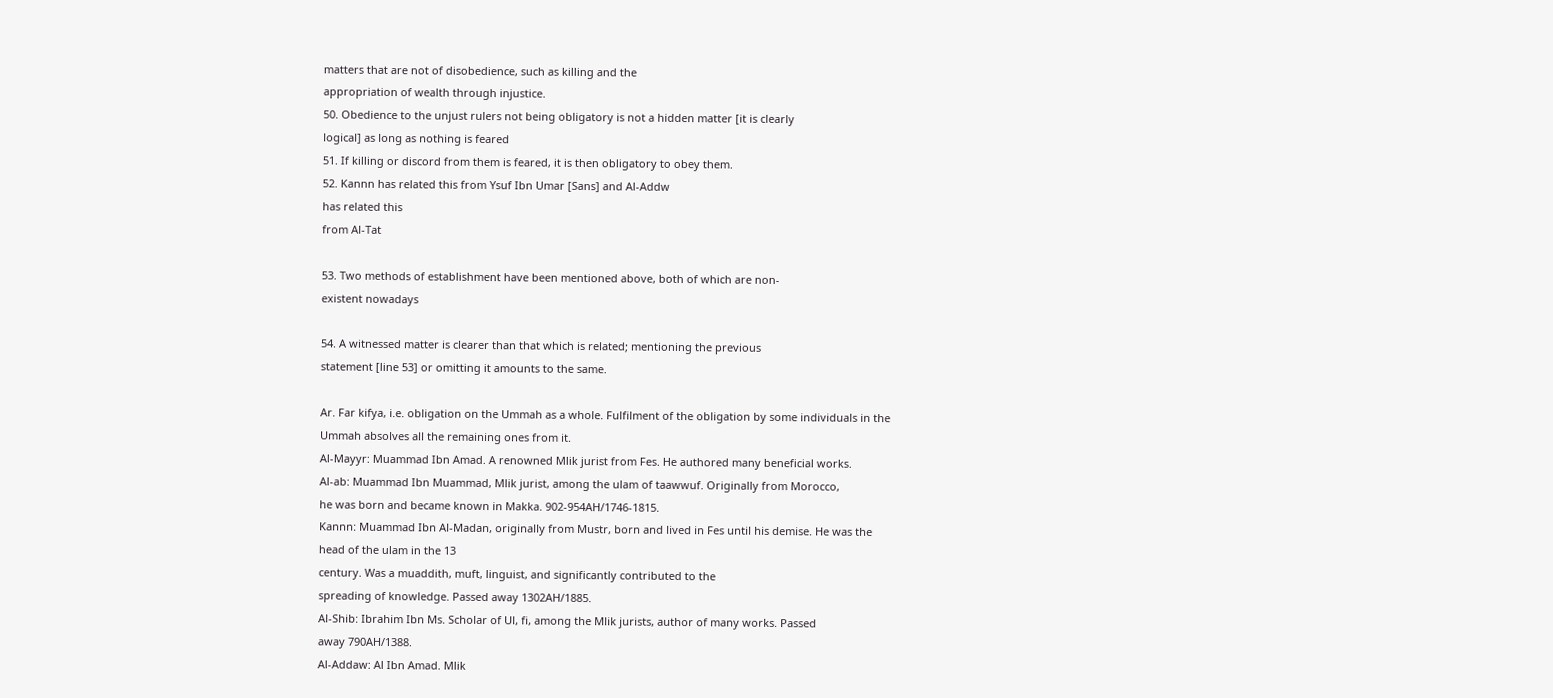matters that are not of disobedience, such as killing and the
appropriation of wealth through injustice.
50. Obedience to the unjust rulers not being obligatory is not a hidden matter [it is clearly
logical] as long as nothing is feared
51. If killing or discord from them is feared, it is then obligatory to obey them.
52. Kannn has related this from Ysuf Ibn Umar [Sans] and Al-Addw
has related this
from Al-Tat

53. Two methods of establishment have been mentioned above, both of which are non-
existent nowadays

54. A witnessed matter is clearer than that which is related; mentioning the previous
statement [line 53] or omitting it amounts to the same.

Ar. Far kifya, i.e. obligation on the Ummah as a whole. Fulfilment of the obligation by some individuals in the
Ummah absolves all the remaining ones from it.
Al-Mayyr: Muammad Ibn Amad. A renowned Mlik jurist from Fes. He authored many beneficial works.
Al-ab: Muammad Ibn Muammad, Mlik jurist, among the ulam of taawwuf. Originally from Morocco,
he was born and became known in Makka. 902-954AH/1746-1815.
Kannn: Muammad Ibn Al-Madan, originally from Mustr, born and lived in Fes until his demise. He was the
head of the ulam in the 13
century. Was a muaddith, muft, linguist, and significantly contributed to the
spreading of knowledge. Passed away 1302AH/1885.
Al-Shib: Ibrahim Ibn Ms. Scholar of Ul, fi, among the Mlik jurists, author of many works. Passed
away 790AH/1388.
Al-Addaw: Al Ibn Amad. Mlik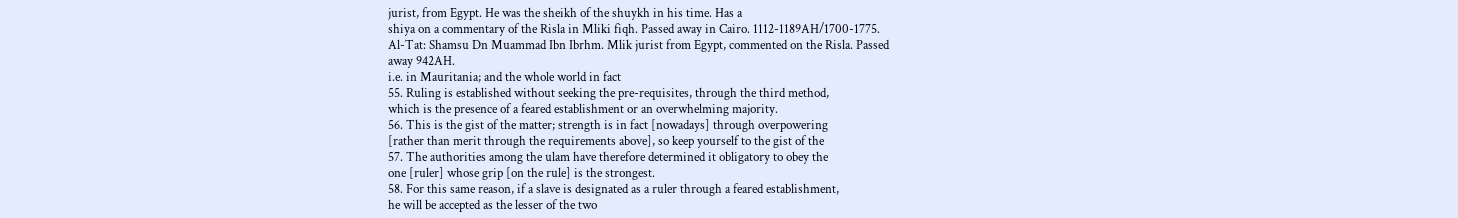jurist, from Egypt. He was the sheikh of the shuykh in his time. Has a
shiya on a commentary of the Risla in Mliki fiqh. Passed away in Cairo. 1112-1189AH/1700-1775.
Al-Tat: Shamsu Dn Muammad Ibn Ibrhm. Mlik jurist from Egypt, commented on the Risla. Passed
away 942AH.
i.e. in Mauritania; and the whole world in fact
55. Ruling is established without seeking the pre-requisites, through the third method,
which is the presence of a feared establishment or an overwhelming majority.
56. This is the gist of the matter; strength is in fact [nowadays] through overpowering
[rather than merit through the requirements above], so keep yourself to the gist of the
57. The authorities among the ulam have therefore determined it obligatory to obey the
one [ruler] whose grip [on the rule] is the strongest.
58. For this same reason, if a slave is designated as a ruler through a feared establishment,
he will be accepted as the lesser of the two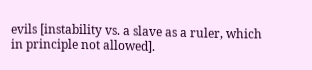evils [instability vs. a slave as a ruler, which
in principle not allowed].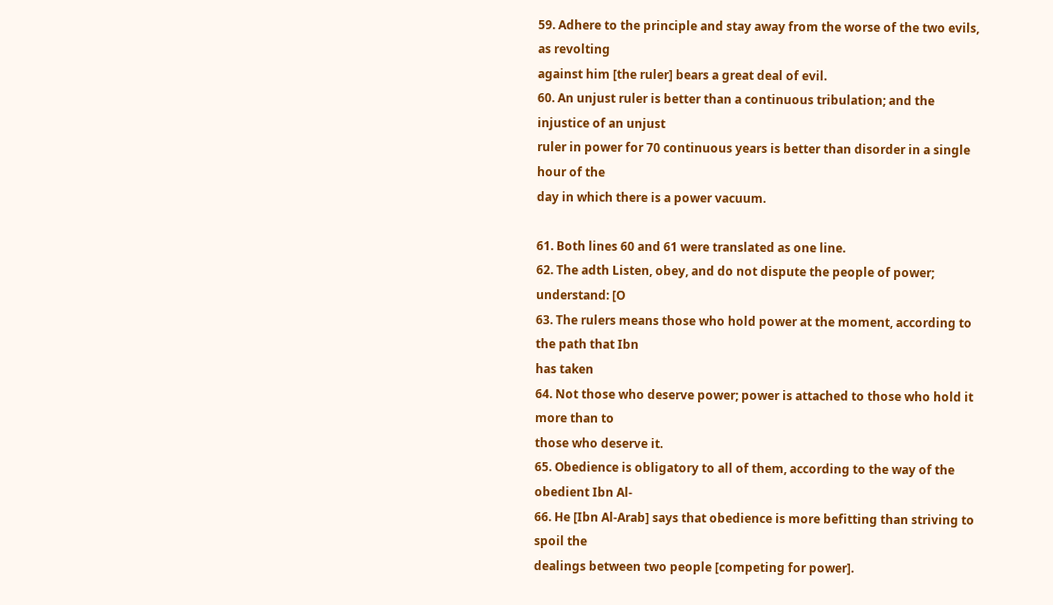59. Adhere to the principle and stay away from the worse of the two evils, as revolting
against him [the ruler] bears a great deal of evil.
60. An unjust ruler is better than a continuous tribulation; and the injustice of an unjust
ruler in power for 70 continuous years is better than disorder in a single hour of the
day in which there is a power vacuum.

61. Both lines 60 and 61 were translated as one line.
62. The adth Listen, obey, and do not dispute the people of power; understand: [O
63. The rulers means those who hold power at the moment, according to the path that Ibn
has taken
64. Not those who deserve power; power is attached to those who hold it more than to
those who deserve it.
65. Obedience is obligatory to all of them, according to the way of the obedient Ibn Al-
66. He [Ibn Al-Arab] says that obedience is more befitting than striving to spoil the
dealings between two people [competing for power].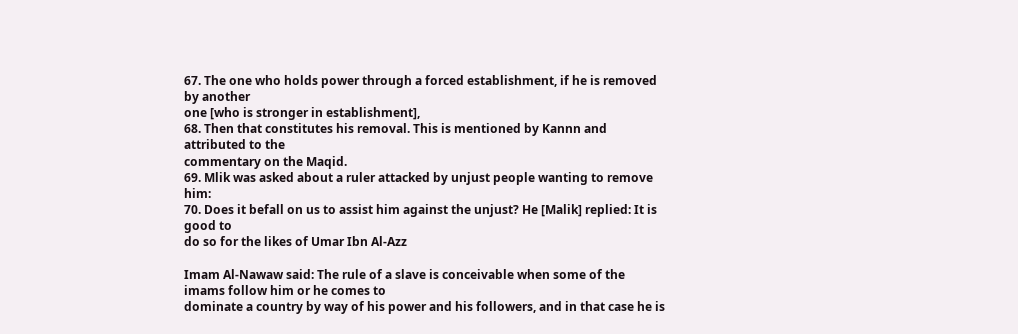67. The one who holds power through a forced establishment, if he is removed by another
one [who is stronger in establishment],
68. Then that constitutes his removal. This is mentioned by Kannn and attributed to the
commentary on the Maqid.
69. Mlik was asked about a ruler attacked by unjust people wanting to remove him:
70. Does it befall on us to assist him against the unjust? He [Malik] replied: It is good to
do so for the likes of Umar Ibn Al-Azz

Imam Al-Nawaw said: The rule of a slave is conceivable when some of the imams follow him or he comes to
dominate a country by way of his power and his followers, and in that case he is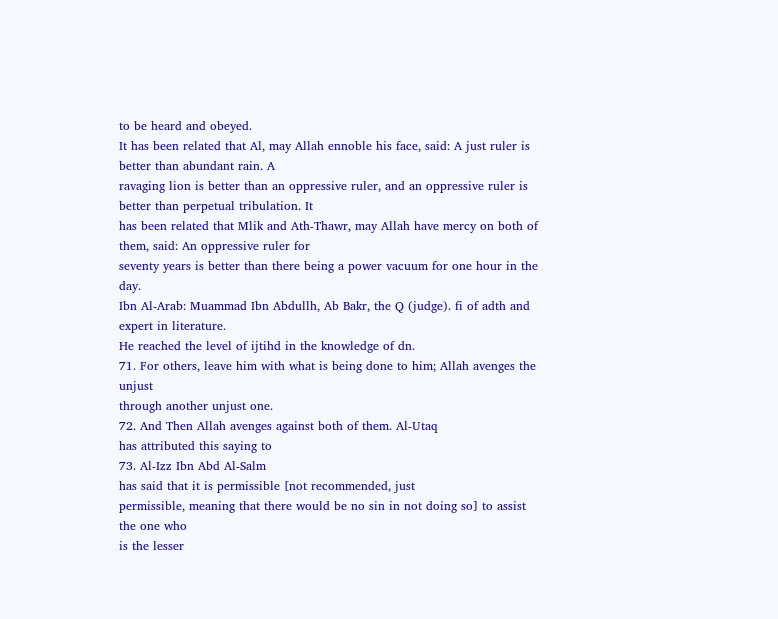to be heard and obeyed.
It has been related that Al, may Allah ennoble his face, said: A just ruler is better than abundant rain. A
ravaging lion is better than an oppressive ruler, and an oppressive ruler is better than perpetual tribulation. It
has been related that Mlik and Ath-Thawr, may Allah have mercy on both of them, said: An oppressive ruler for
seventy years is better than there being a power vacuum for one hour in the day.
Ibn Al-Arab: Muammad Ibn Abdullh, Ab Bakr, the Q (judge). fi of adth and expert in literature.
He reached the level of ijtihd in the knowledge of dn.
71. For others, leave him with what is being done to him; Allah avenges the unjust
through another unjust one.
72. And Then Allah avenges against both of them. Al-Utaq
has attributed this saying to
73. Al-Izz Ibn Abd Al-Salm
has said that it is permissible [not recommended, just
permissible, meaning that there would be no sin in not doing so] to assist the one who
is the lesser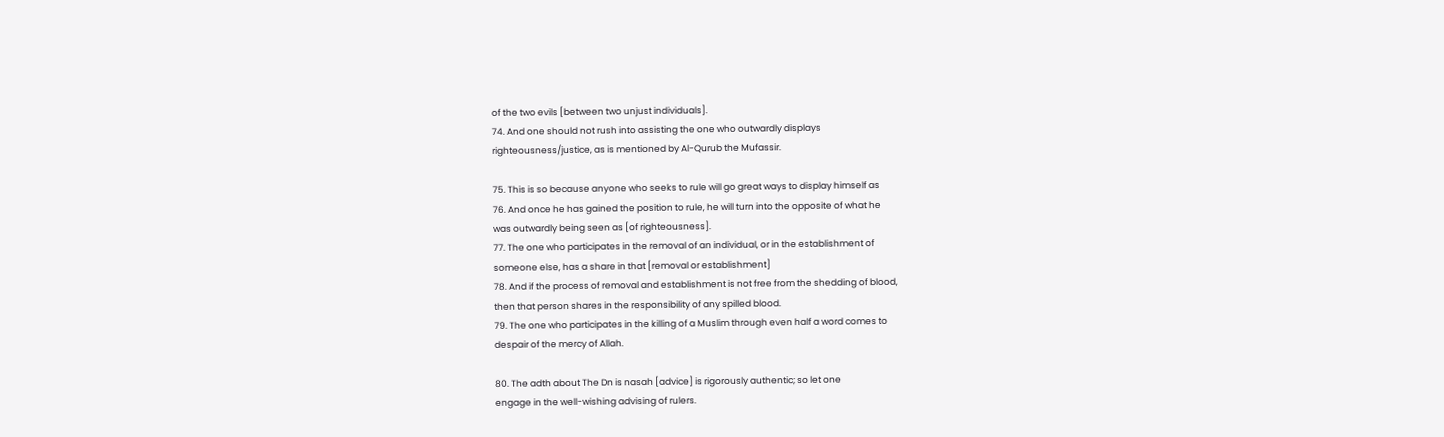of the two evils [between two unjust individuals].
74. And one should not rush into assisting the one who outwardly displays
righteousness/justice, as is mentioned by Al-Qurub the Mufassir.

75. This is so because anyone who seeks to rule will go great ways to display himself as
76. And once he has gained the position to rule, he will turn into the opposite of what he
was outwardly being seen as [of righteousness].
77. The one who participates in the removal of an individual, or in the establishment of
someone else, has a share in that [removal or establishment]
78. And if the process of removal and establishment is not free from the shedding of blood,
then that person shares in the responsibility of any spilled blood.
79. The one who participates in the killing of a Muslim through even half a word comes to
despair of the mercy of Allah.

80. The adth about The Dn is nasah [advice] is rigorously authentic; so let one
engage in the well-wishing advising of rulers.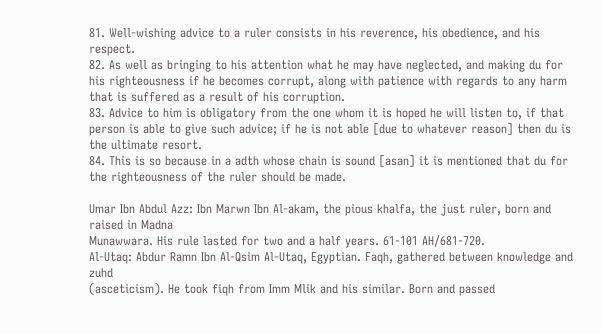81. Well-wishing advice to a ruler consists in his reverence, his obedience, and his respect.
82. As well as bringing to his attention what he may have neglected, and making du for
his righteousness if he becomes corrupt, along with patience with regards to any harm
that is suffered as a result of his corruption.
83. Advice to him is obligatory from the one whom it is hoped he will listen to, if that
person is able to give such advice; if he is not able [due to whatever reason] then du is
the ultimate resort.
84. This is so because in a adth whose chain is sound [asan] it is mentioned that du for
the righteousness of the ruler should be made.

Umar Ibn Abdul Azz: Ibn Marwn Ibn Al-akam, the pious khalfa, the just ruler, born and raised in Madna
Munawwara. His rule lasted for two and a half years. 61-101 AH/681-720.
Al-Utaq: Abdur Ramn Ibn Al-Qsim Al-Utaq, Egyptian. Faqh, gathered between knowledge and zuhd
(asceticism). He took fiqh from Imm Mlik and his similar. Born and passed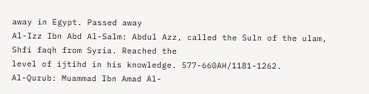away in Egypt. Passed away
Al-Izz Ibn Abd Al-Salm: Abdul Azz, called the Suln of the ulam, Shfi faqh from Syria. Reached the
level of ijtihd in his knowledge. 577-660AH/1181-1262.
Al-Qurub: Muammad Ibn Amad Al-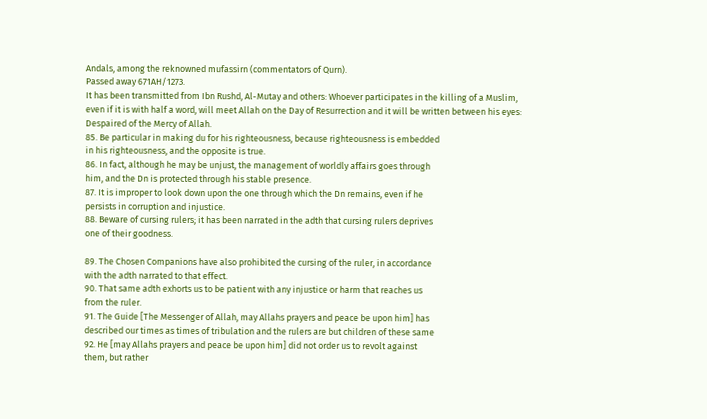Andals, among the reknowned mufassirn (commentators of Qurn).
Passed away 671AH/1273.
It has been transmitted from Ibn Rushd, Al-Mutay and others: Whoever participates in the killing of a Muslim,
even if it is with half a word, will meet Allah on the Day of Resurrection and it will be written between his eyes:
Despaired of the Mercy of Allah.
85. Be particular in making du for his righteousness, because righteousness is embedded
in his righteousness, and the opposite is true.
86. In fact, although he may be unjust, the management of worldly affairs goes through
him, and the Dn is protected through his stable presence.
87. It is improper to look down upon the one through which the Dn remains, even if he
persists in corruption and injustice.
88. Beware of cursing rulers; it has been narrated in the adth that cursing rulers deprives
one of their goodness.

89. The Chosen Companions have also prohibited the cursing of the ruler, in accordance
with the adth narrated to that effect.
90. That same adth exhorts us to be patient with any injustice or harm that reaches us
from the ruler.
91. The Guide [The Messenger of Allah, may Allahs prayers and peace be upon him] has
described our times as times of tribulation and the rulers are but children of these same
92. He [may Allahs prayers and peace be upon him] did not order us to revolt against
them, but rather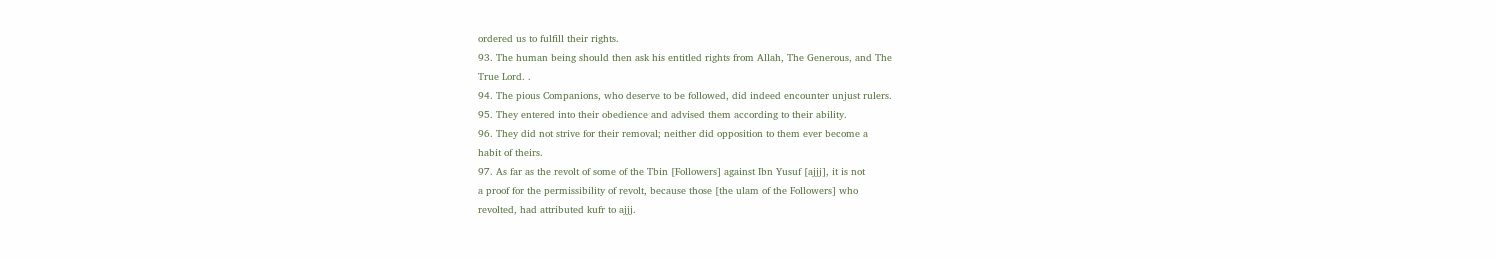ordered us to fulfill their rights.
93. The human being should then ask his entitled rights from Allah, The Generous, and The
True Lord. .
94. The pious Companions, who deserve to be followed, did indeed encounter unjust rulers.
95. They entered into their obedience and advised them according to their ability.
96. They did not strive for their removal; neither did opposition to them ever become a
habit of theirs.
97. As far as the revolt of some of the Tbin [Followers] against Ibn Yusuf [ajjj], it is not
a proof for the permissibility of revolt, because those [the ulam of the Followers] who
revolted, had attributed kufr to ajjj.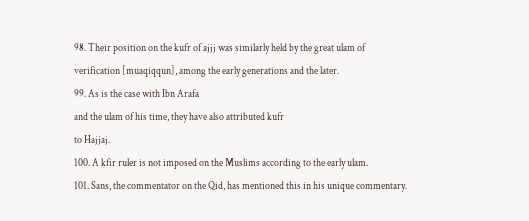98. Their position on the kufr of ajjj was similarly held by the great ulam of
verification [muaqiqqun], among the early generations and the later.
99. As is the case with Ibn Arafa
and the ulam of his time, they have also attributed kufr
to Hajjaj.
100. A kfir ruler is not imposed on the Muslims according to the early ulam.
101. Sans, the commentator on the Qid, has mentioned this in his unique commentary.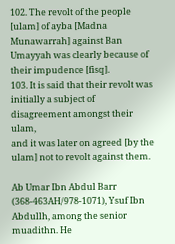102. The revolt of the people [ulam] of ayba [Madna Munawarrah] against Ban
Umayyah was clearly because of their impudence [fisq].
103. It is said that their revolt was initially a subject of disagreement amongst their ulam,
and it was later on agreed [by the ulam] not to revolt against them.

Ab Umar Ibn Abdul Barr (368-463AH/978-1071), Ysuf Ibn Abdullh, among the senior muadithn. He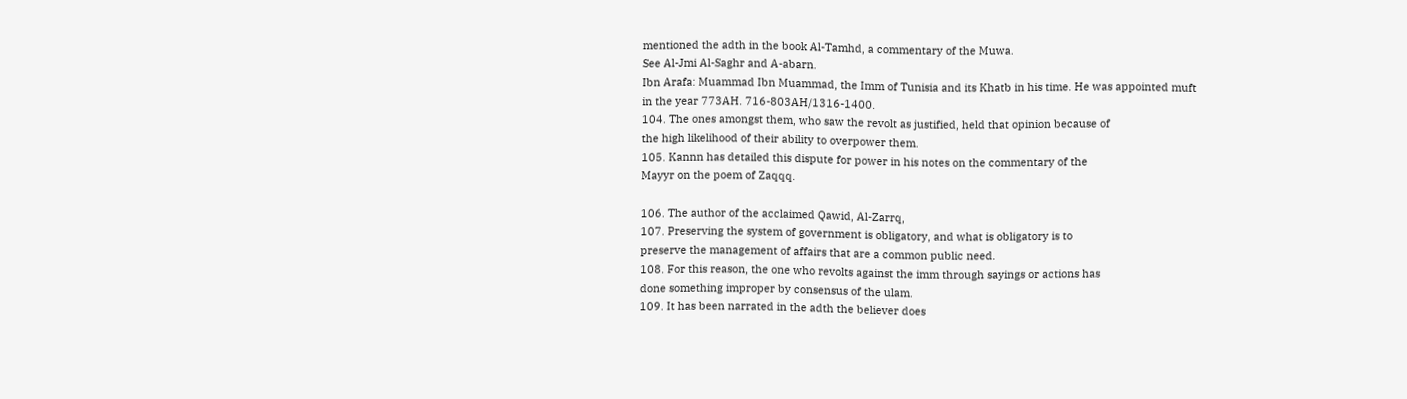mentioned the adth in the book Al-Tamhd, a commentary of the Muwa.
See Al-Jmi Al-Saghr and A-abarn.
Ibn Arafa: Muammad Ibn Muammad, the Imm of Tunisia and its Khatb in his time. He was appointed muft
in the year 773AH. 716-803AH/1316-1400.
104. The ones amongst them, who saw the revolt as justified, held that opinion because of
the high likelihood of their ability to overpower them.
105. Kannn has detailed this dispute for power in his notes on the commentary of the
Mayyr on the poem of Zaqqq.

106. The author of the acclaimed Qawid, Al-Zarrq,
107. Preserving the system of government is obligatory, and what is obligatory is to
preserve the management of affairs that are a common public need.
108. For this reason, the one who revolts against the imm through sayings or actions has
done something improper by consensus of the ulam.
109. It has been narrated in the adth the believer does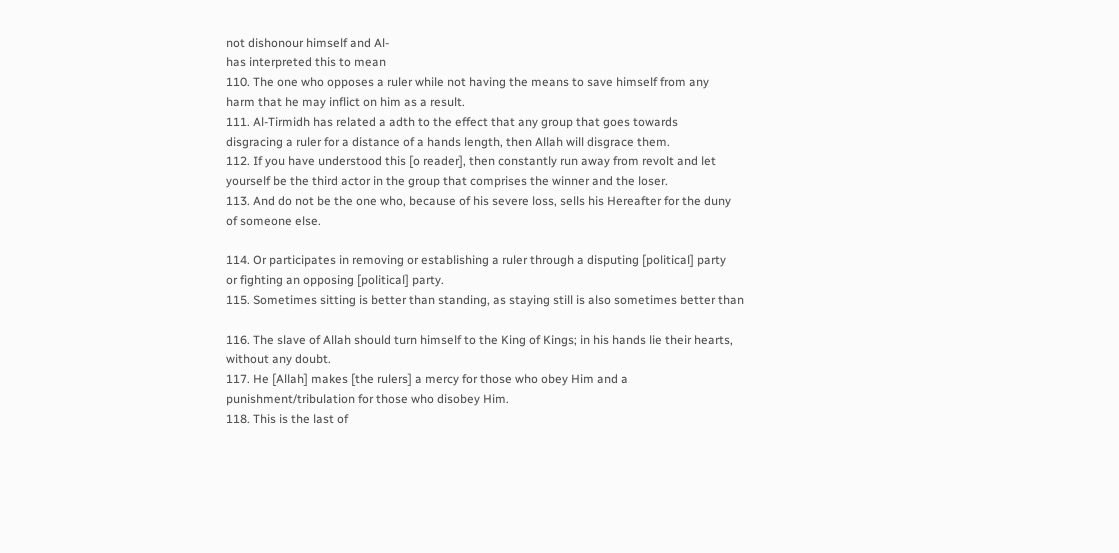not dishonour himself and Al-
has interpreted this to mean
110. The one who opposes a ruler while not having the means to save himself from any
harm that he may inflict on him as a result.
111. Al-Tirmidh has related a adth to the effect that any group that goes towards
disgracing a ruler for a distance of a hands length, then Allah will disgrace them.
112. If you have understood this [o reader], then constantly run away from revolt and let
yourself be the third actor in the group that comprises the winner and the loser.
113. And do not be the one who, because of his severe loss, sells his Hereafter for the duny
of someone else.

114. Or participates in removing or establishing a ruler through a disputing [political] party
or fighting an opposing [political] party.
115. Sometimes sitting is better than standing, as staying still is also sometimes better than

116. The slave of Allah should turn himself to the King of Kings; in his hands lie their hearts,
without any doubt.
117. He [Allah] makes [the rulers] a mercy for those who obey Him and a
punishment/tribulation for those who disobey Him.
118. This is the last of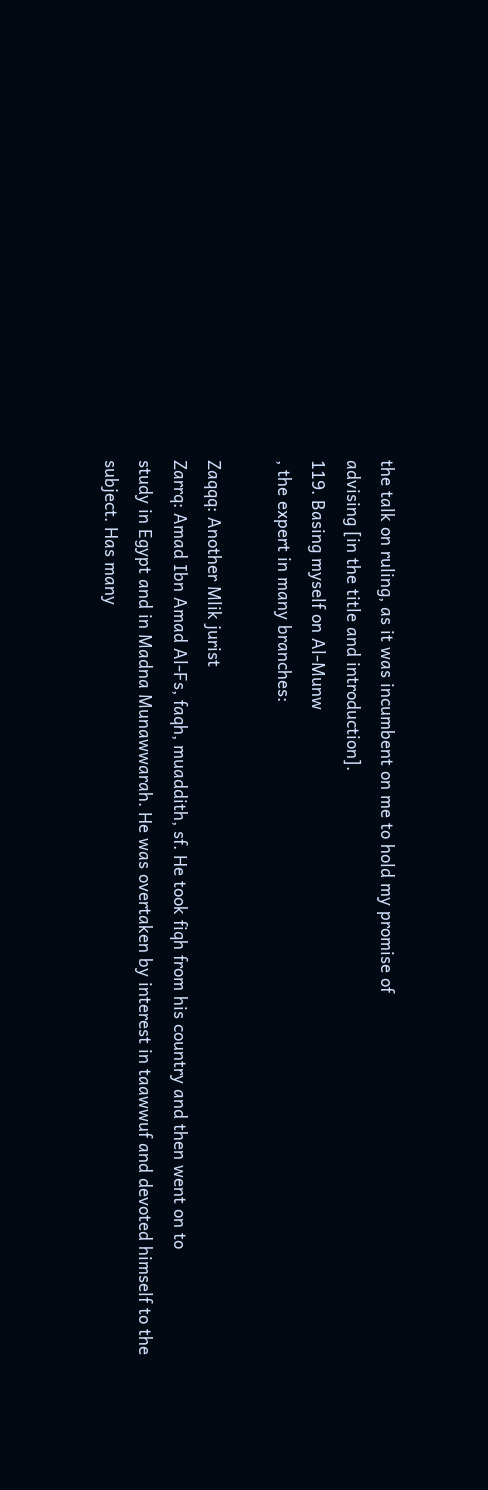the talk on ruling, as it was incumbent on me to hold my promise of
advising [in the title and introduction].
119. Basing myself on Al-Munw
, the expert in many branches:

Zaqqq: Another Mlik jurist
Zarrq: Amad Ibn Amad Al-Fs, faqh, muaddith, sf. He took fiqh from his country and then went on to
study in Egypt and in Madna Munawwarah. He was overtaken by interest in taawwuf and devoted himself to the
subject. Has many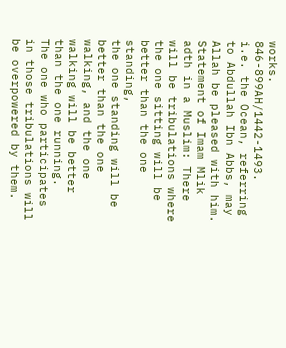works. 846-899AH/1442-1493.
i.e. the Ocean, referring to Abdullah Ibn Abbs, may Allah be pleased with him.
Statement of Imam Mlik
adth in a Muslim: There will be tribulations where the one sitting will be better than the one standing,
the one standing will be better than the one walking, and the one walking will be better than the one running.
The one who participates in those tribulations will be overpowered by them.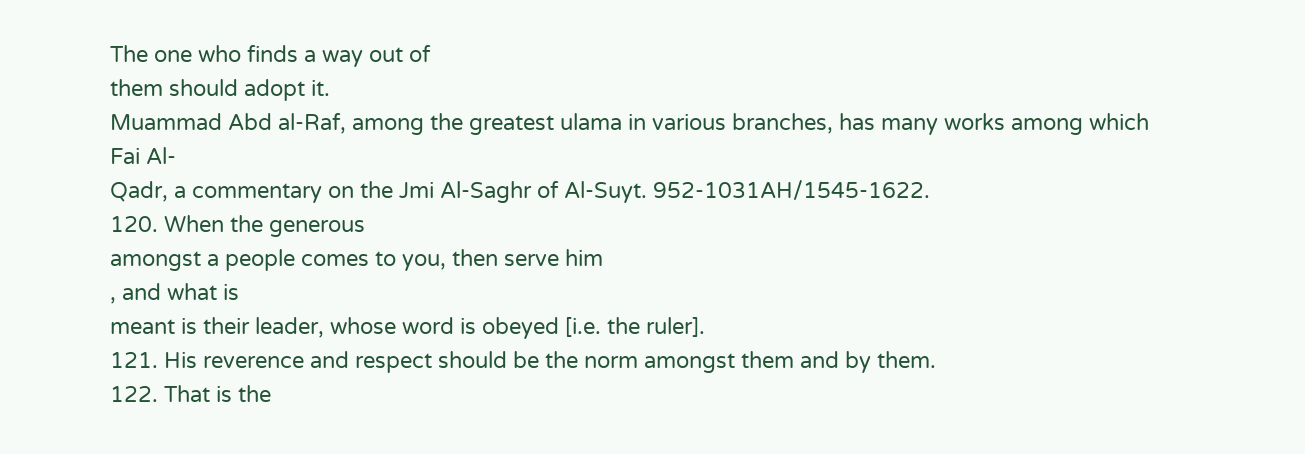The one who finds a way out of
them should adopt it.
Muammad Abd al-Raf, among the greatest ulama in various branches, has many works among which Fai Al-
Qadr, a commentary on the Jmi Al-Saghr of Al-Suyt. 952-1031AH/1545-1622.
120. When the generous
amongst a people comes to you, then serve him
, and what is
meant is their leader, whose word is obeyed [i.e. the ruler].
121. His reverence and respect should be the norm amongst them and by them.
122. That is the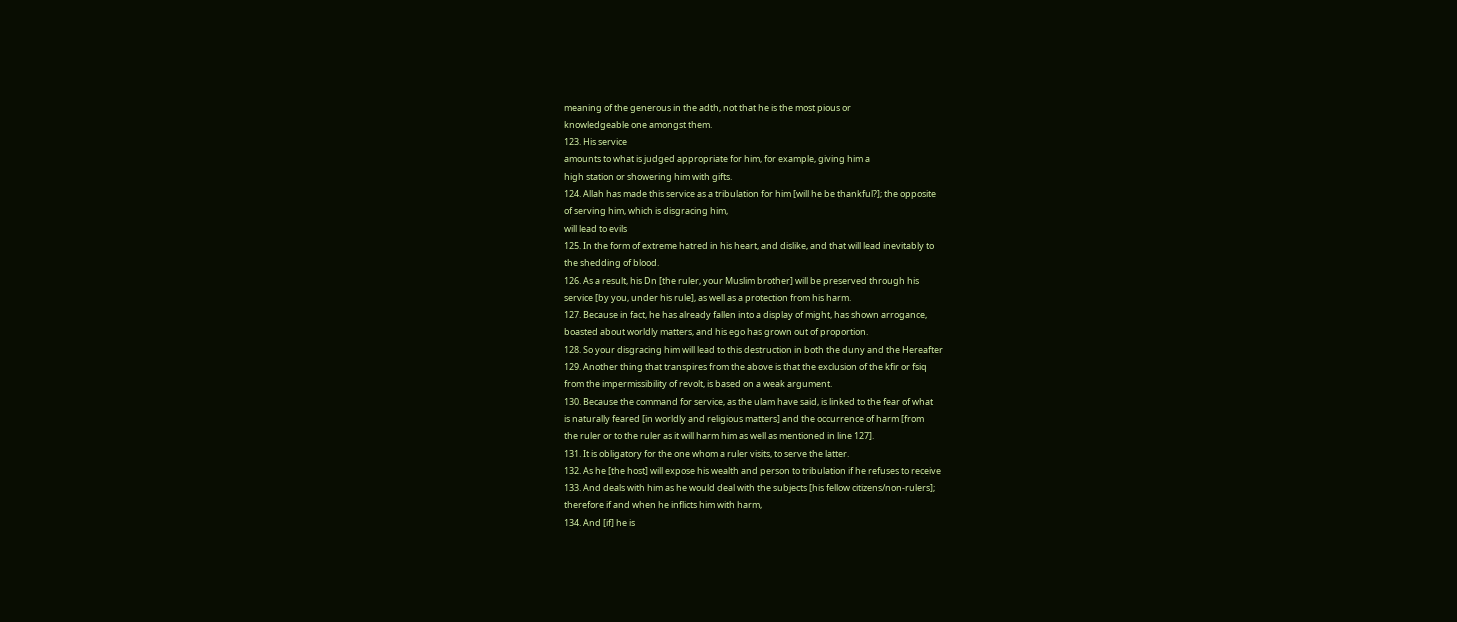meaning of the generous in the adth, not that he is the most pious or
knowledgeable one amongst them.
123. His service
amounts to what is judged appropriate for him, for example, giving him a
high station or showering him with gifts.
124. Allah has made this service as a tribulation for him [will he be thankful?]; the opposite
of serving him, which is disgracing him,
will lead to evils
125. In the form of extreme hatred in his heart, and dislike, and that will lead inevitably to
the shedding of blood.
126. As a result, his Dn [the ruler, your Muslim brother] will be preserved through his
service [by you, under his rule], as well as a protection from his harm.
127. Because in fact, he has already fallen into a display of might, has shown arrogance,
boasted about worldly matters, and his ego has grown out of proportion.
128. So your disgracing him will lead to this destruction in both the duny and the Hereafter
129. Another thing that transpires from the above is that the exclusion of the kfir or fsiq
from the impermissibility of revolt, is based on a weak argument.
130. Because the command for service, as the ulam have said, is linked to the fear of what
is naturally feared [in worldly and religious matters] and the occurrence of harm [from
the ruler or to the ruler as it will harm him as well as mentioned in line 127].
131. It is obligatory for the one whom a ruler visits, to serve the latter.
132. As he [the host] will expose his wealth and person to tribulation if he refuses to receive
133. And deals with him as he would deal with the subjects [his fellow citizens/non-rulers];
therefore if and when he inflicts him with harm,
134. And [if] he is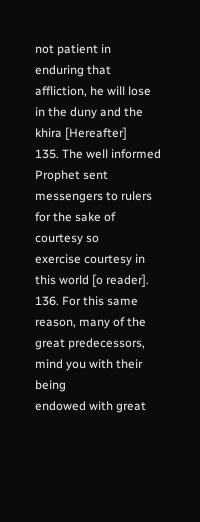not patient in enduring that affliction, he will lose in the duny and the
khira [Hereafter]
135. The well informed Prophet sent messengers to rulers for the sake of courtesy so
exercise courtesy in this world [o reader].
136. For this same reason, many of the great predecessors, mind you with their being
endowed with great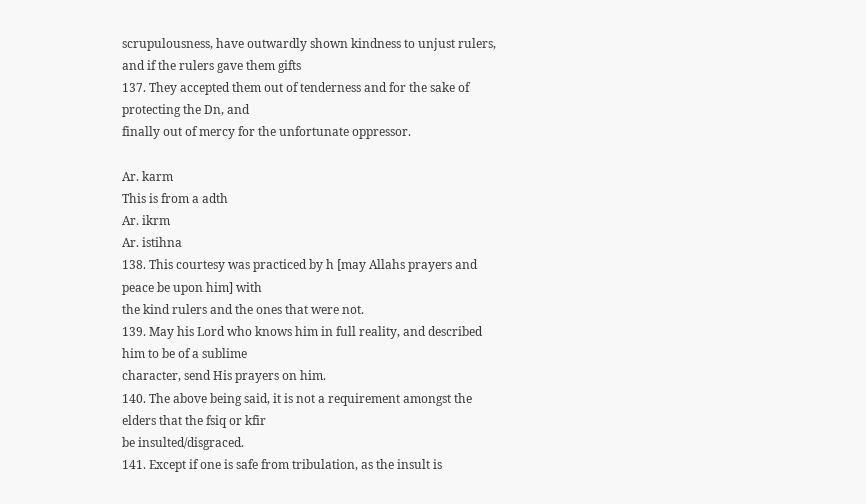scrupulousness, have outwardly shown kindness to unjust rulers,
and if the rulers gave them gifts
137. They accepted them out of tenderness and for the sake of protecting the Dn, and
finally out of mercy for the unfortunate oppressor.

Ar. karm
This is from a adth
Ar. ikrm
Ar. istihna
138. This courtesy was practiced by h [may Allahs prayers and peace be upon him] with
the kind rulers and the ones that were not.
139. May his Lord who knows him in full reality, and described him to be of a sublime
character, send His prayers on him.
140. The above being said, it is not a requirement amongst the elders that the fsiq or kfir
be insulted/disgraced.
141. Except if one is safe from tribulation, as the insult is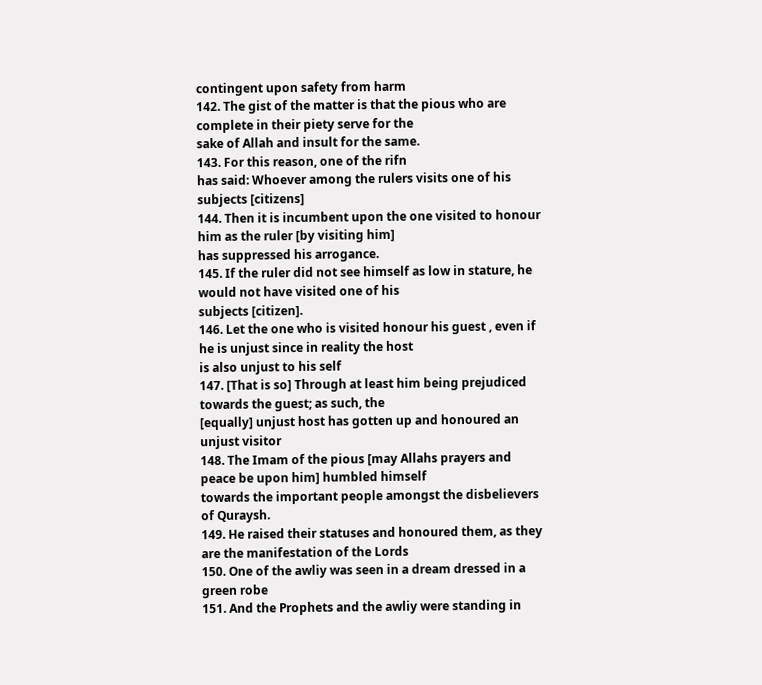contingent upon safety from harm
142. The gist of the matter is that the pious who are complete in their piety serve for the
sake of Allah and insult for the same.
143. For this reason, one of the rifn
has said: Whoever among the rulers visits one of his
subjects [citizens]
144. Then it is incumbent upon the one visited to honour him as the ruler [by visiting him]
has suppressed his arrogance.
145. If the ruler did not see himself as low in stature, he would not have visited one of his
subjects [citizen].
146. Let the one who is visited honour his guest , even if he is unjust since in reality the host
is also unjust to his self
147. [That is so] Through at least him being prejudiced towards the guest; as such, the
[equally] unjust host has gotten up and honoured an unjust visitor
148. The Imam of the pious [may Allahs prayers and peace be upon him] humbled himself
towards the important people amongst the disbelievers of Quraysh.
149. He raised their statuses and honoured them, as they are the manifestation of the Lords
150. One of the awliy was seen in a dream dressed in a green robe
151. And the Prophets and the awliy were standing in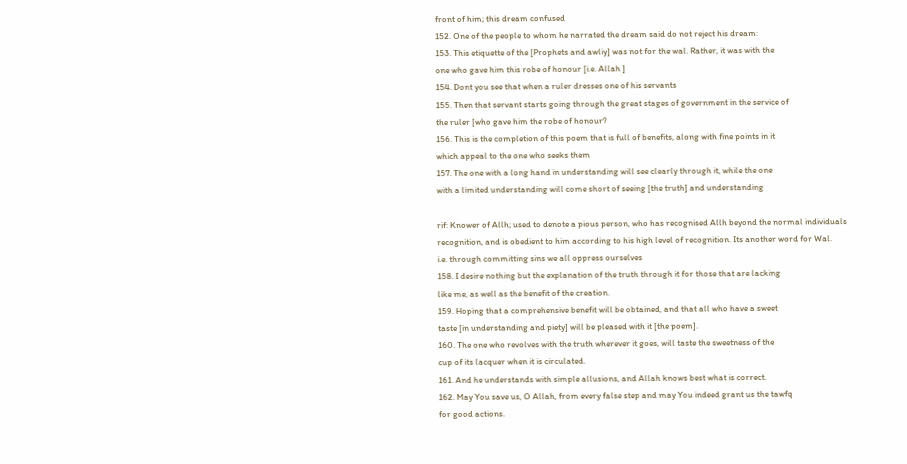front of him; this dream confused
152. One of the people to whom he narrated the dream said do not reject his dream:
153. This etiquette of the [Prophets and awliy] was not for the wal. Rather, it was with the
one who gave him this robe of honour [i.e. Allah ]
154. Dont you see that when a ruler dresses one of his servants
155. Then that servant starts going through the great stages of government in the service of
the ruler [who gave him the robe of honour?
156. This is the completion of this poem that is full of benefits, along with fine points in it
which appeal to the one who seeks them
157. The one with a long hand in understanding will see clearly through it, while the one
with a limited understanding will come short of seeing [the truth] and understanding

rif: Knower of Allh; used to denote a pious person, who has recognised Allh beyond the normal individuals
recognition, and is obedient to him according to his high level of recognition. Its another word for Wal.
i.e. through committing sins we all oppress ourselves
158. I desire nothing but the explanation of the truth through it for those that are lacking
like me, as well as the benefit of the creation.
159. Hoping that a comprehensive benefit will be obtained, and that all who have a sweet
taste [in understanding and piety] will be pleased with it [the poem].
160. The one who revolves with the truth wherever it goes, will taste the sweetness of the
cup of its lacquer when it is circulated.
161. And he understands with simple allusions, and Allah knows best what is correct.
162. May You save us, O Allah, from every false step and may You indeed grant us the tawfq
for good actions.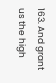163. And grant us the high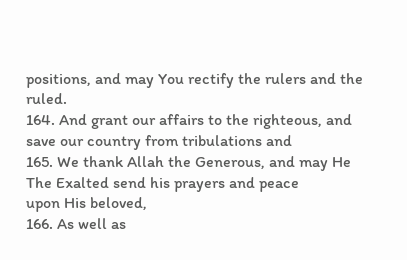positions, and may You rectify the rulers and the ruled.
164. And grant our affairs to the righteous, and save our country from tribulations and
165. We thank Allah the Generous, and may He The Exalted send his prayers and peace
upon His beloved,
166. As well as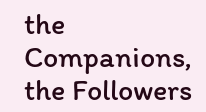the Companions, the Followers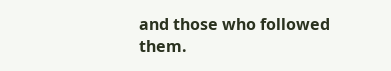and those who followed them.